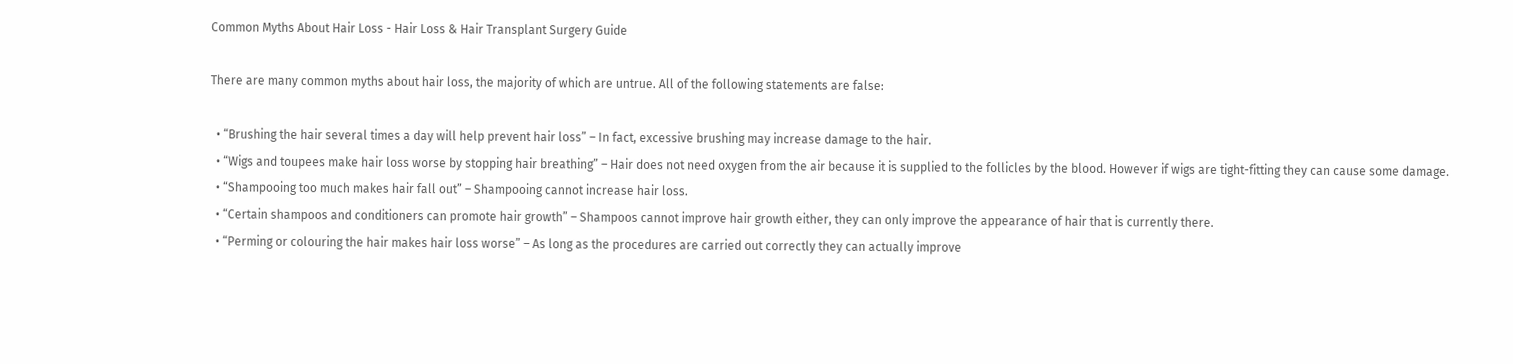Common Myths About Hair Loss - Hair Loss & Hair Transplant Surgery Guide

There are many common myths about hair loss, the majority of which are untrue. All of the following statements are false:

  • “Brushing the hair several times a day will help prevent hair loss” – In fact, excessive brushing may increase damage to the hair.
  • “Wigs and toupees make hair loss worse by stopping hair breathing” – Hair does not need oxygen from the air because it is supplied to the follicles by the blood. However if wigs are tight-fitting they can cause some damage.
  • “Shampooing too much makes hair fall out” – Shampooing cannot increase hair loss.
  • “Certain shampoos and conditioners can promote hair growth” – Shampoos cannot improve hair growth either, they can only improve the appearance of hair that is currently there.
  • “Perming or colouring the hair makes hair loss worse” – As long as the procedures are carried out correctly they can actually improve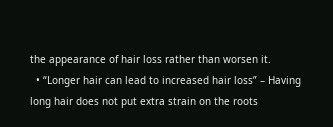the appearance of hair loss rather than worsen it.
  • “Longer hair can lead to increased hair loss” – Having long hair does not put extra strain on the roots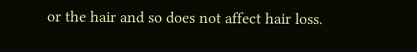or the hair and so does not affect hair loss.